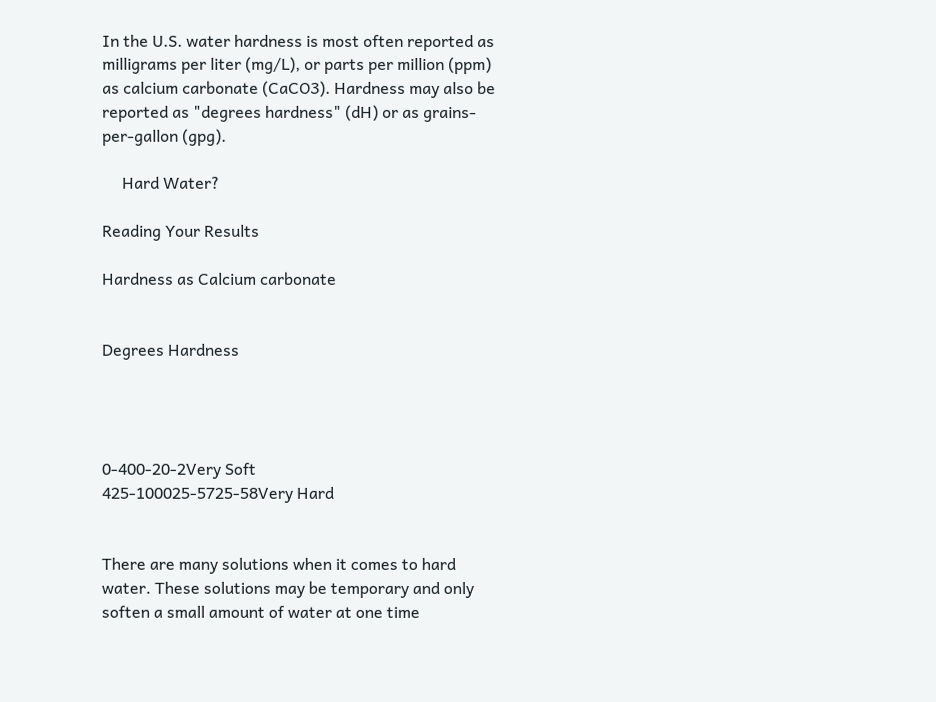In the U.S. water hardness is most often reported as milligrams per liter (mg/L), or parts per million (ppm) as calcium carbonate (CaCO3). Hardness may also be reported as "degrees hardness" (dH) or as grains-per-gallon (gpg).

     Hard Water?

Reading Your Results

Hardness as Calcium carbonate


Degrees Hardness




0-400-20-2Very Soft
425-100025-5725-58Very Hard


There are many solutions when it comes to hard water. These solutions may be temporary and only soften a small amount of water at one time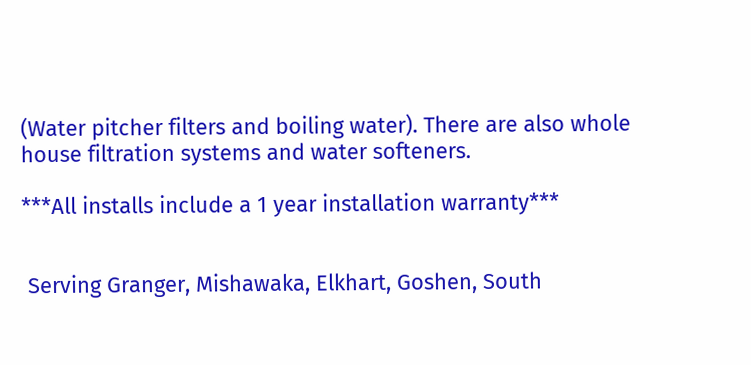(Water pitcher filters and boiling water). There are also whole house filtration systems and water softeners.

***All installs include a 1 year installation warranty***


 Serving Granger, Mishawaka, Elkhart, Goshen, South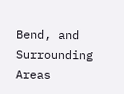Bend, and Surrounding Areas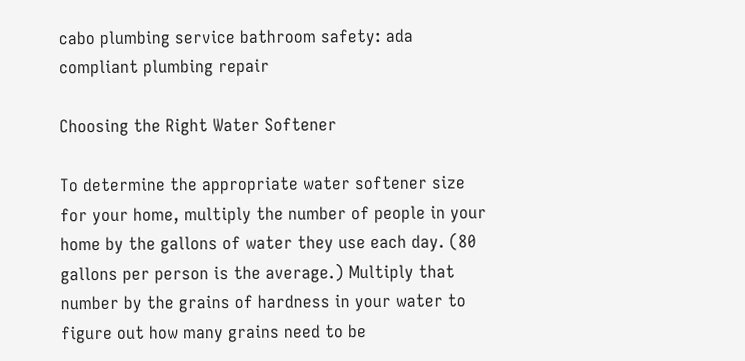cabo plumbing service bathroom safety: ada compliant plumbing repair

Choosing the Right Water Softener

To determine the appropriate water softener size for your home, multiply the number of people in your home by the gallons of water they use each day. (80 gallons per person is the average.) Multiply that number by the grains of hardness in your water to figure out how many grains need to be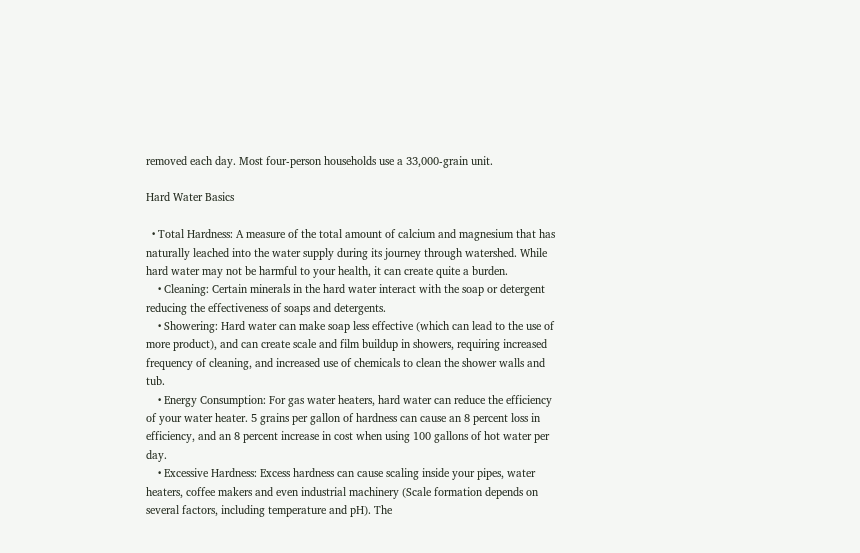removed each day. Most four-person households use a 33,000-grain unit.

Hard Water Basics

  • Total Hardness: A measure of the total amount of calcium and magnesium that has naturally leached into the water supply during its journey through watershed. While hard water may not be harmful to your health, it can create quite a burden.
    • Cleaning: Certain minerals in the hard water interact with the soap or detergent reducing the effectiveness of soaps and detergents.
    • Showering: Hard water can make soap less effective (which can lead to the use of more product), and can create scale and film buildup in showers, requiring increased frequency of cleaning, and increased use of chemicals to clean the shower walls and tub.
    • Energy Consumption: For gas water heaters, hard water can reduce the efficiency of your water heater. 5 grains per gallon of hardness can cause an 8 percent loss in efficiency, and an 8 percent increase in cost when using 100 gallons of hot water per day.
    • Excessive Hardness: Excess hardness can cause scaling inside your pipes, water heaters, coffee makers and even industrial machinery (Scale formation depends on several factors, including temperature and pH). The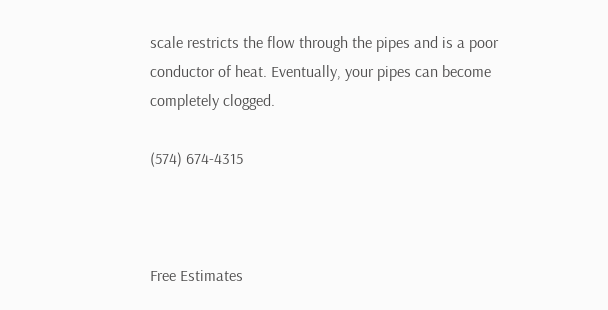scale restricts the flow through the pipes and is a poor conductor of heat. Eventually, your pipes can become completely clogged.

(574) 674-4315



Free Estimates